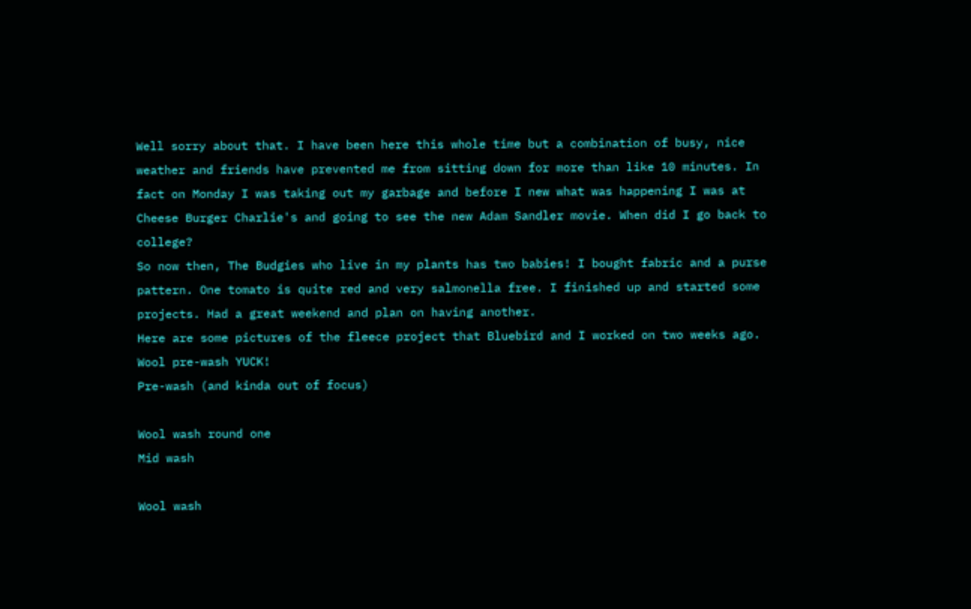Well sorry about that. I have been here this whole time but a combination of busy, nice weather and friends have prevented me from sitting down for more than like 10 minutes. In fact on Monday I was taking out my garbage and before I new what was happening I was at Cheese Burger Charlie's and going to see the new Adam Sandler movie. When did I go back to college?
So now then, The Budgies who live in my plants has two babies! I bought fabric and a purse pattern. One tomato is quite red and very salmonella free. I finished up and started some projects. Had a great weekend and plan on having another.
Here are some pictures of the fleece project that Bluebird and I worked on two weeks ago.
Wool pre-wash YUCK!
Pre-wash (and kinda out of focus)

Wool wash round one
Mid wash

Wool wash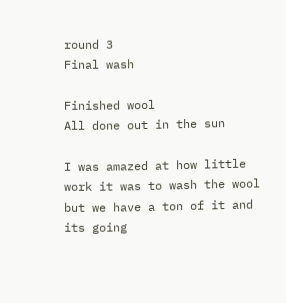round 3
Final wash

Finished wool
All done out in the sun

I was amazed at how little work it was to wash the wool but we have a ton of it and its going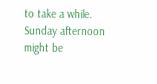to take a while. Sunday afternoon might be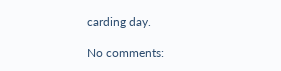carding day.

No comments: